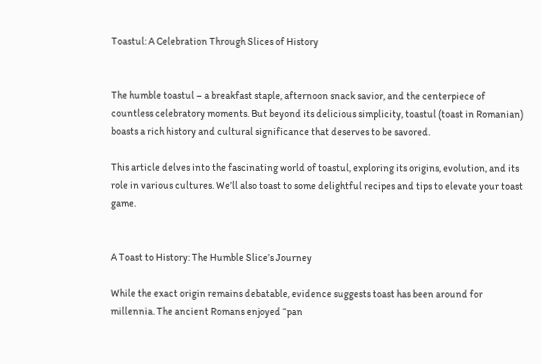Toastul: A Celebration Through Slices of History


The humble toastul – a breakfast staple, afternoon snack savior, and the centerpiece of countless celebratory moments. But beyond its delicious simplicity, toastul (toast in Romanian) boasts a rich history and cultural significance that deserves to be savored.

This article delves into the fascinating world of toastul, exploring its origins, evolution, and its role in various cultures. We’ll also toast to some delightful recipes and tips to elevate your toast game.


A Toast to History: The Humble Slice’s Journey

While the exact origin remains debatable, evidence suggests toast has been around for millennia. The ancient Romans enjoyed “pan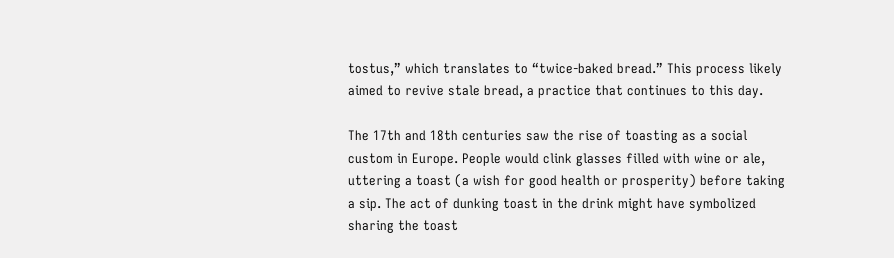tostus,” which translates to “twice-baked bread.” This process likely aimed to revive stale bread, a practice that continues to this day.

The 17th and 18th centuries saw the rise of toasting as a social custom in Europe. People would clink glasses filled with wine or ale, uttering a toast (a wish for good health or prosperity) before taking a sip. The act of dunking toast in the drink might have symbolized sharing the toast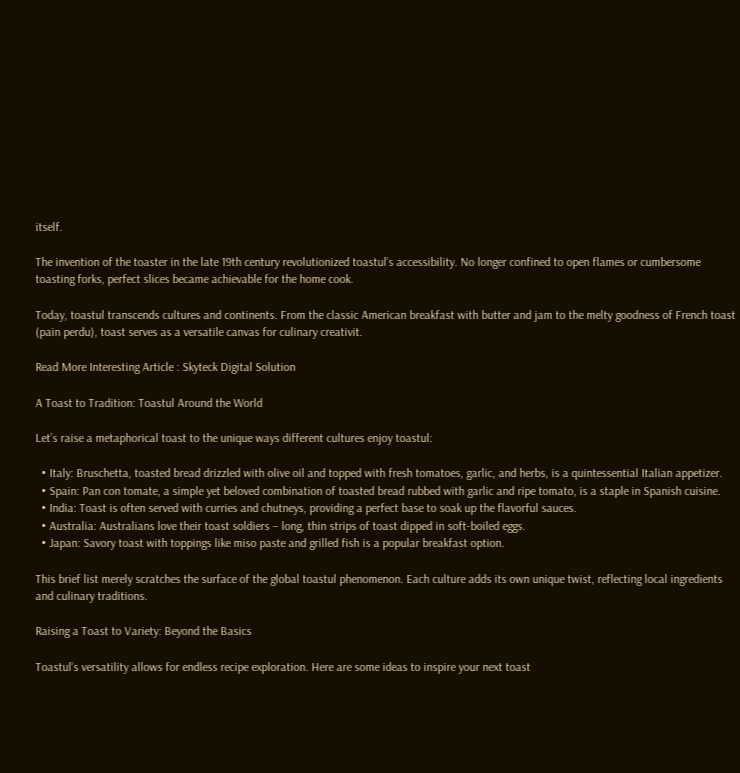itself.

The invention of the toaster in the late 19th century revolutionized toastul’s accessibility. No longer confined to open flames or cumbersome toasting forks, perfect slices became achievable for the home cook.

Today, toastul transcends cultures and continents. From the classic American breakfast with butter and jam to the melty goodness of French toast (pain perdu), toast serves as a versatile canvas for culinary creativit.

Read More Interesting Article : Skyteck Digital Solution

A Toast to Tradition: Toastul Around the World

Let’s raise a metaphorical toast to the unique ways different cultures enjoy toastul:

  • Italy: Bruschetta, toasted bread drizzled with olive oil and topped with fresh tomatoes, garlic, and herbs, is a quintessential Italian appetizer.
  • Spain: Pan con tomate, a simple yet beloved combination of toasted bread rubbed with garlic and ripe tomato, is a staple in Spanish cuisine.
  • India: Toast is often served with curries and chutneys, providing a perfect base to soak up the flavorful sauces.
  • Australia: Australians love their toast soldiers – long, thin strips of toast dipped in soft-boiled eggs.
  • Japan: Savory toast with toppings like miso paste and grilled fish is a popular breakfast option.

This brief list merely scratches the surface of the global toastul phenomenon. Each culture adds its own unique twist, reflecting local ingredients and culinary traditions.

Raising a Toast to Variety: Beyond the Basics

Toastul’s versatility allows for endless recipe exploration. Here are some ideas to inspire your next toast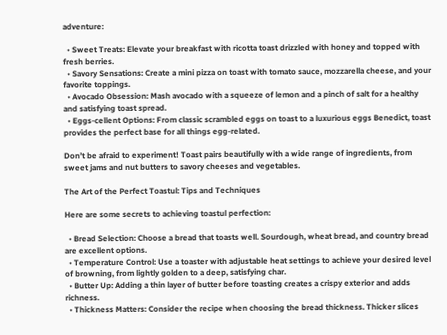adventure:

  • Sweet Treats: Elevate your breakfast with ricotta toast drizzled with honey and topped with fresh berries.
  • Savory Sensations: Create a mini pizza on toast with tomato sauce, mozzarella cheese, and your favorite toppings.
  • Avocado Obsession: Mash avocado with a squeeze of lemon and a pinch of salt for a healthy and satisfying toast spread.
  • Eggs-cellent Options: From classic scrambled eggs on toast to a luxurious eggs Benedict, toast provides the perfect base for all things egg-related.

Don’t be afraid to experiment! Toast pairs beautifully with a wide range of ingredients, from sweet jams and nut butters to savory cheeses and vegetables.

The Art of the Perfect Toastul: Tips and Techniques

Here are some secrets to achieving toastul perfection:

  • Bread Selection: Choose a bread that toasts well. Sourdough, wheat bread, and country bread are excellent options.
  • Temperature Control: Use a toaster with adjustable heat settings to achieve your desired level of browning, from lightly golden to a deep, satisfying char.
  • Butter Up: Adding a thin layer of butter before toasting creates a crispy exterior and adds richness.
  • Thickness Matters: Consider the recipe when choosing the bread thickness. Thicker slices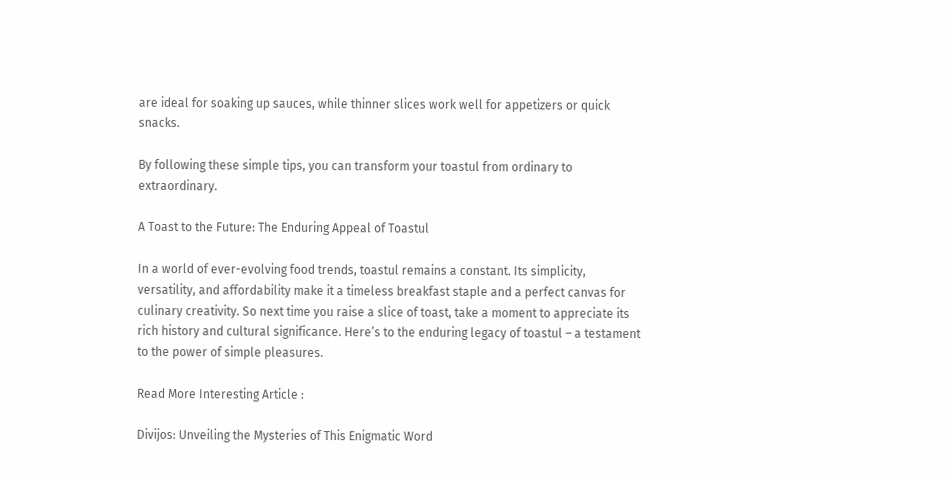are ideal for soaking up sauces, while thinner slices work well for appetizers or quick snacks.

By following these simple tips, you can transform your toastul from ordinary to extraordinary.

A Toast to the Future: The Enduring Appeal of Toastul

In a world of ever-evolving food trends, toastul remains a constant. Its simplicity, versatility, and affordability make it a timeless breakfast staple and a perfect canvas for culinary creativity. So next time you raise a slice of toast, take a moment to appreciate its rich history and cultural significance. Here’s to the enduring legacy of toastul – a testament to the power of simple pleasures.

Read More Interesting Article :

Divijos: Unveiling the Mysteries of This Enigmatic Word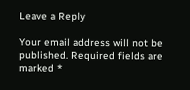Leave a Reply

Your email address will not be published. Required fields are marked *